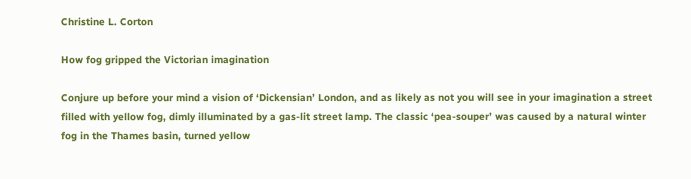Christine L. Corton

How fog gripped the Victorian imagination

Conjure up before your mind a vision of ‘Dickensian’ London, and as likely as not you will see in your imagination a street filled with yellow fog, dimly illuminated by a gas-lit street lamp. The classic ‘pea-souper’ was caused by a natural winter fog in the Thames basin, turned yellow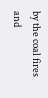by the coal fires and